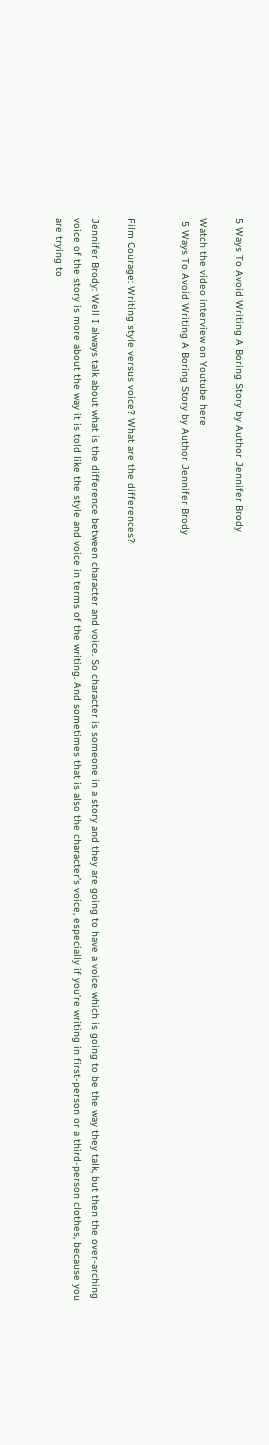5 Ways To Avoid Writing A Boring Story by Author Jennifer Brody

Watch the video interview on Youtube here
 5 Ways To Avoid Writing A Boring Story by Author Jennifer Brody


Film Courage: Writing style versus voice? What are the differences?

Jennifer Brody: Well I always talk about what is the difference between character and voice. So character is someone in a story and they are going to have a voice which is going to be the way they talk, but then the over-arching voice of the story is more about the way it is told like the style and voice in terms of the writing. And sometimes that is also the character’s voice, especially if you’re writing in first-person or a third-person clothes, because you are trying to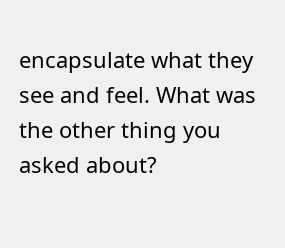encapsulate what they see and feel. What was the other thing you asked about?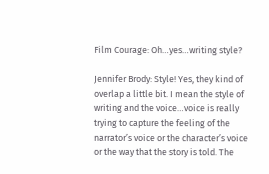Film Courage: Oh…yes…writing style?

Jennifer Brody: Style! Yes, they kind of overlap a little bit. I mean the style of writing and the voice…voice is really trying to capture the feeling of the narrator’s voice or the character’s voice or the way that the story is told. The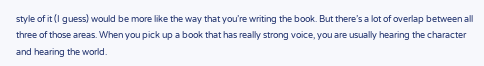style of it (I guess) would be more like the way that you’re writing the book. But there’s a lot of overlap between all three of those areas. When you pick up a book that has really strong voice, you are usually hearing the character and hearing the world.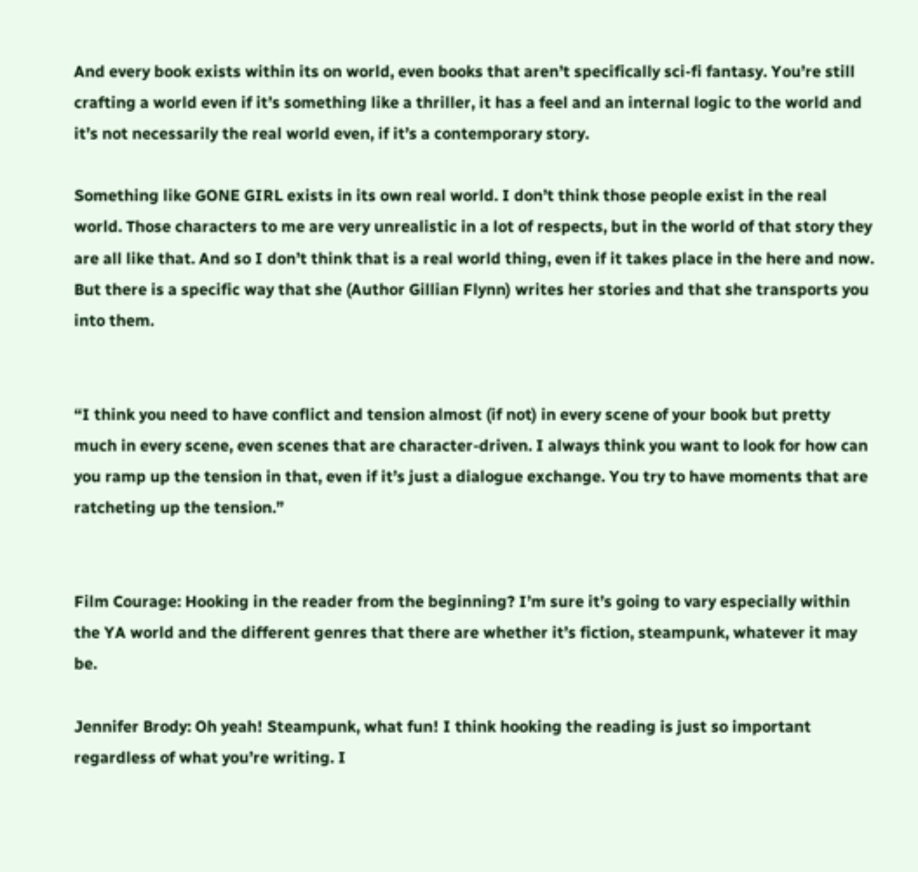And every book exists within its on world, even books that aren’t specifically sci-fi fantasy. You’re still crafting a world even if it’s something like a thriller, it has a feel and an internal logic to the world and it’s not necessarily the real world even, if it’s a contemporary story.

Something like GONE GIRL exists in its own real world. I don’t think those people exist in the real world. Those characters to me are very unrealistic in a lot of respects, but in the world of that story they are all like that. And so I don’t think that is a real world thing, even if it takes place in the here and now. But there is a specific way that she (Author Gillian Flynn) writes her stories and that she transports you into them.


“I think you need to have conflict and tension almost (if not) in every scene of your book but pretty much in every scene, even scenes that are character-driven. I always think you want to look for how can you ramp up the tension in that, even if it’s just a dialogue exchange. You try to have moments that are ratcheting up the tension.”


Film Courage: Hooking in the reader from the beginning? I’m sure it’s going to vary especially within the YA world and the different genres that there are whether it’s fiction, steampunk, whatever it may be.

Jennifer Brody: Oh yeah! Steampunk, what fun! I think hooking the reading is just so important regardless of what you’re writing. I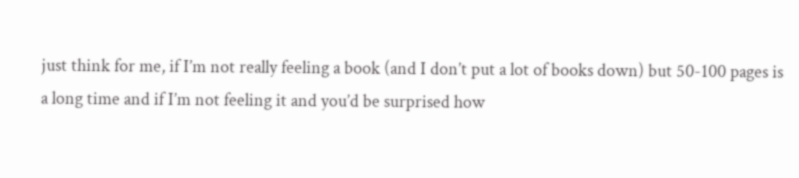just think for me, if I’m not really feeling a book (and I don’t put a lot of books down) but 50-100 pages is a long time and if I’m not feeling it and you’d be surprised how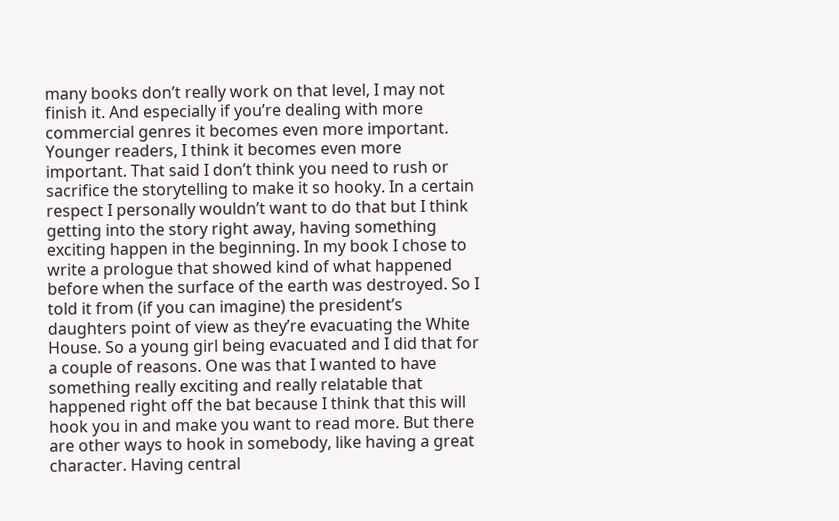many books don’t really work on that level, I may not finish it. And especially if you’re dealing with more commercial genres it becomes even more important. Younger readers, I think it becomes even more important. That said I don’t think you need to rush or sacrifice the storytelling to make it so hooky. In a certain respect I personally wouldn’t want to do that but I think getting into the story right away, having something exciting happen in the beginning. In my book I chose to write a prologue that showed kind of what happened before when the surface of the earth was destroyed. So I told it from (if you can imagine) the president’s daughters point of view as they’re evacuating the White House. So a young girl being evacuated and I did that for a couple of reasons. One was that I wanted to have something really exciting and really relatable that happened right off the bat because I think that this will hook you in and make you want to read more. But there are other ways to hook in somebody, like having a great character. Having central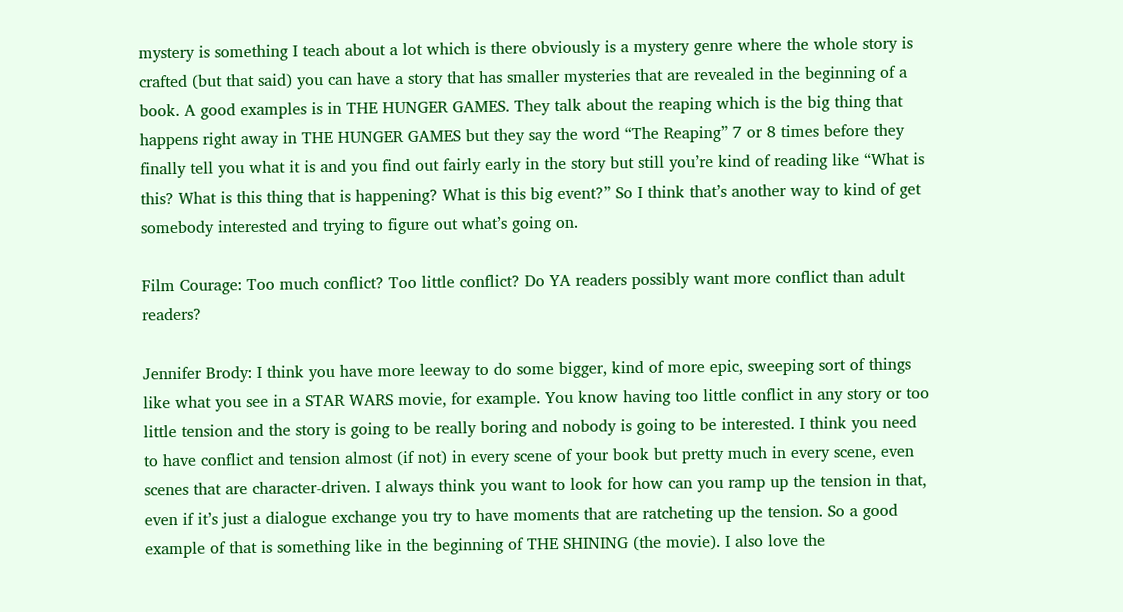mystery is something I teach about a lot which is there obviously is a mystery genre where the whole story is crafted (but that said) you can have a story that has smaller mysteries that are revealed in the beginning of a book. A good examples is in THE HUNGER GAMES. They talk about the reaping which is the big thing that happens right away in THE HUNGER GAMES but they say the word “The Reaping” 7 or 8 times before they finally tell you what it is and you find out fairly early in the story but still you’re kind of reading like “What is this? What is this thing that is happening? What is this big event?” So I think that’s another way to kind of get somebody interested and trying to figure out what’s going on.

Film Courage: Too much conflict? Too little conflict? Do YA readers possibly want more conflict than adult readers?

Jennifer Brody: I think you have more leeway to do some bigger, kind of more epic, sweeping sort of things like what you see in a STAR WARS movie, for example. You know having too little conflict in any story or too little tension and the story is going to be really boring and nobody is going to be interested. I think you need to have conflict and tension almost (if not) in every scene of your book but pretty much in every scene, even scenes that are character-driven. I always think you want to look for how can you ramp up the tension in that, even if it’s just a dialogue exchange you try to have moments that are ratcheting up the tension. So a good example of that is something like in the beginning of THE SHINING (the movie). I also love the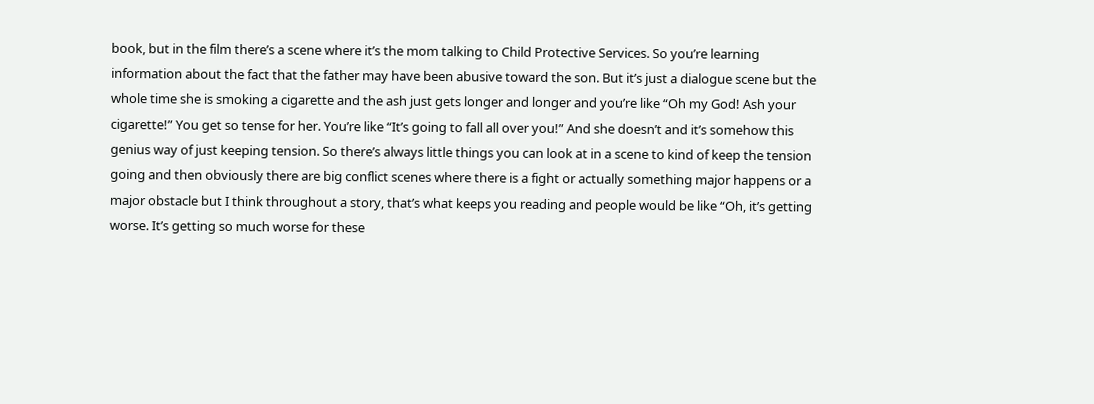book, but in the film there’s a scene where it’s the mom talking to Child Protective Services. So you’re learning information about the fact that the father may have been abusive toward the son. But it’s just a dialogue scene but the whole time she is smoking a cigarette and the ash just gets longer and longer and you’re like “Oh my God! Ash your cigarette!” You get so tense for her. You’re like “It’s going to fall all over you!” And she doesn’t and it’s somehow this genius way of just keeping tension. So there’s always little things you can look at in a scene to kind of keep the tension going and then obviously there are big conflict scenes where there is a fight or actually something major happens or a major obstacle but I think throughout a story, that’s what keeps you reading and people would be like “Oh, it’s getting worse. It’s getting so much worse for these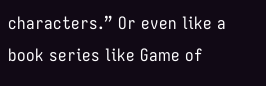characters.” Or even like a book series like Game of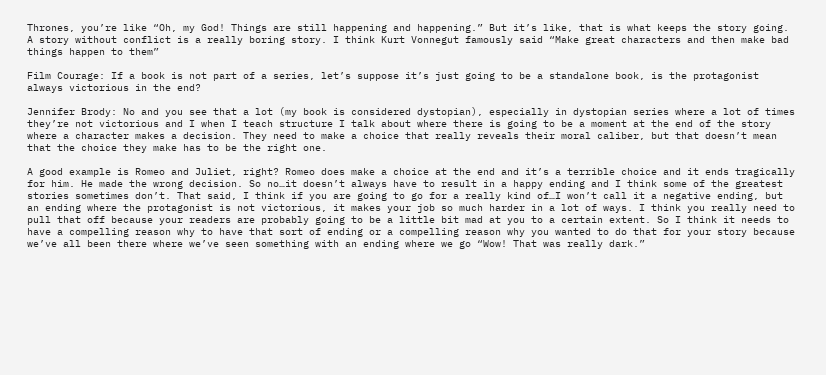Thrones, you’re like “Oh, my God! Things are still happening and happening.” But it’s like, that is what keeps the story going. A story without conflict is a really boring story. I think Kurt Vonnegut famously said “Make great characters and then make bad things happen to them”

Film Courage: If a book is not part of a series, let’s suppose it’s just going to be a standalone book, is the protagonist always victorious in the end?

Jennifer Brody: No and you see that a lot (my book is considered dystopian), especially in dystopian series where a lot of times they’re not victorious and I when I teach structure I talk about where there is going to be a moment at the end of the story where a character makes a decision. They need to make a choice that really reveals their moral caliber, but that doesn’t mean that the choice they make has to be the right one.

A good example is Romeo and Juliet, right? Romeo does make a choice at the end and it’s a terrible choice and it ends tragically for him. He made the wrong decision. So no…it doesn’t always have to result in a happy ending and I think some of the greatest stories sometimes don’t. That said, I think if you are going to go for a really kind of…I won’t call it a negative ending, but an ending where the protagonist is not victorious, it makes your job so much harder in a lot of ways. I think you really need to pull that off because your readers are probably going to be a little bit mad at you to a certain extent. So I think it needs to have a compelling reason why to have that sort of ending or a compelling reason why you wanted to do that for your story because we’ve all been there where we’ve seen something with an ending where we go “Wow! That was really dark.”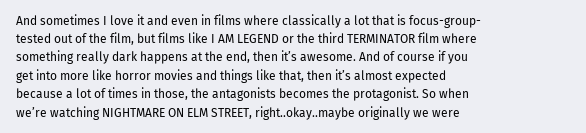And sometimes I love it and even in films where classically a lot that is focus-group-tested out of the film, but films like I AM LEGEND or the third TERMINATOR film where something really dark happens at the end, then it’s awesome. And of course if you get into more like horror movies and things like that, then it’s almost expected because a lot of times in those, the antagonists becomes the protagonist. So when we’re watching NIGHTMARE ON ELM STREET, right..okay..maybe originally we were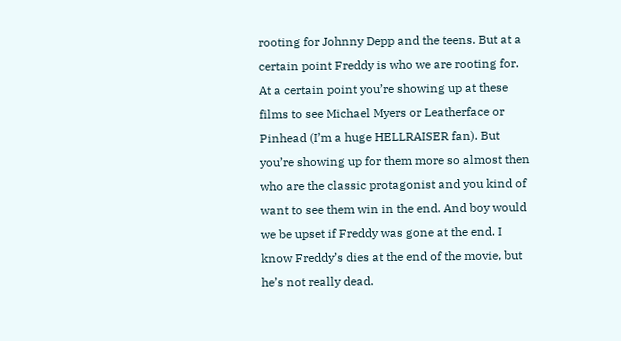rooting for Johnny Depp and the teens. But at a certain point Freddy is who we are rooting for. At a certain point you’re showing up at these films to see Michael Myers or Leatherface or Pinhead (I’m a huge HELLRAISER fan). But you’re showing up for them more so almost then who are the classic protagonist and you kind of want to see them win in the end. And boy would we be upset if Freddy was gone at the end. I know Freddy’s dies at the end of the movie, but he’s not really dead.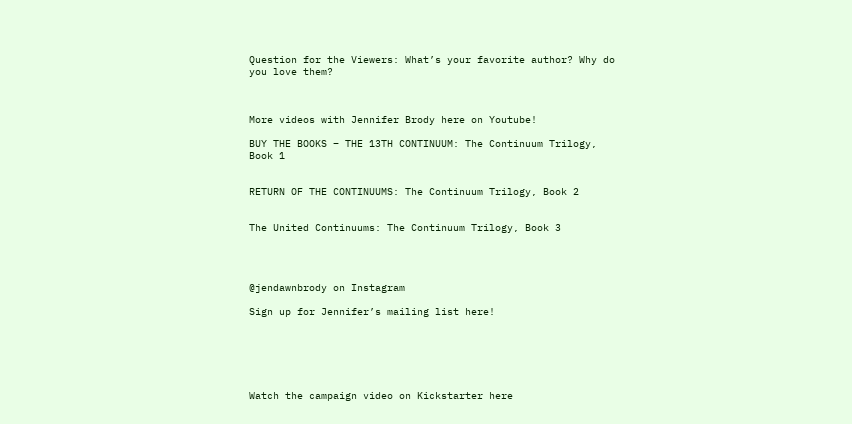Question for the Viewers: What’s your favorite author? Why do you love them?



More videos with Jennifer Brody here on Youtube!

BUY THE BOOKS – THE 13TH CONTINUUM: The Continuum Trilogy, Book 1


RETURN OF THE CONTINUUMS: The Continuum Trilogy, Book 2


The United Continuums: The Continuum Trilogy, Book 3




@jendawnbrody on Instagram

Sign up for Jennifer’s mailing list here!






Watch the campaign video on Kickstarter here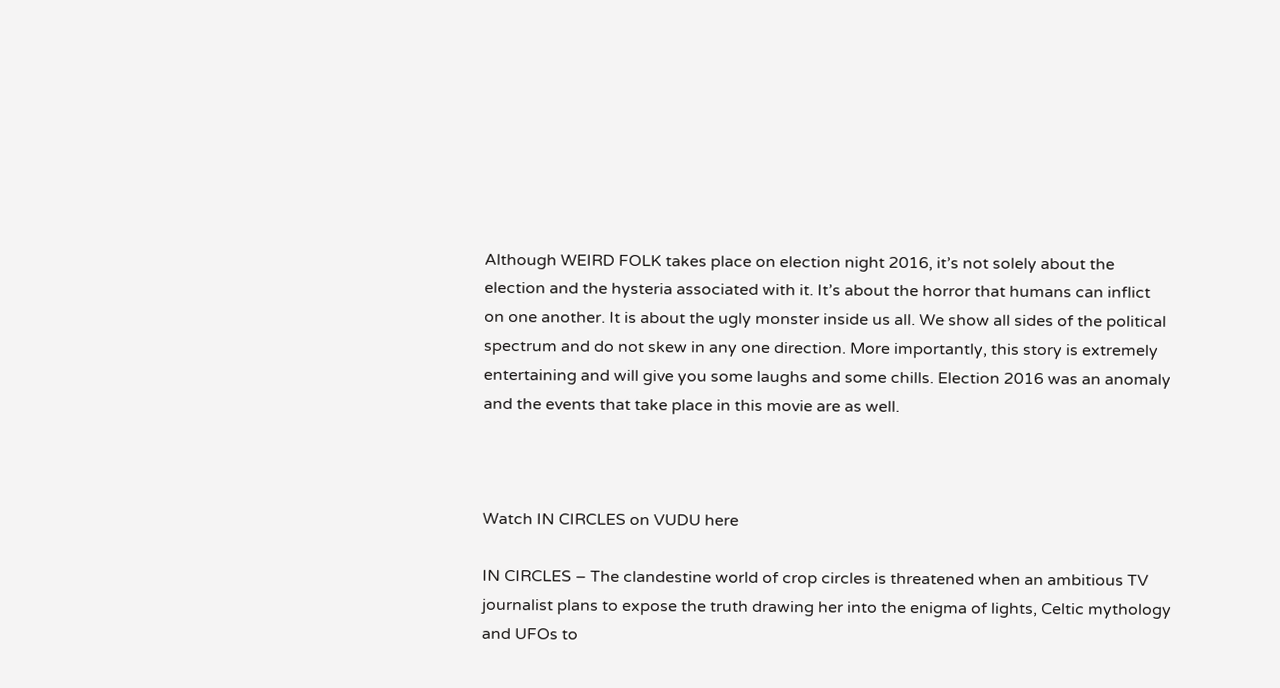Although WEIRD FOLK takes place on election night 2016, it’s not solely about the election and the hysteria associated with it. It’s about the horror that humans can inflict on one another. It is about the ugly monster inside us all. We show all sides of the political spectrum and do not skew in any one direction. More importantly, this story is extremely entertaining and will give you some laughs and some chills. Election 2016 was an anomaly and the events that take place in this movie are as well.



Watch IN CIRCLES on VUDU here

IN CIRCLES – The clandestine world of crop circles is threatened when an ambitious TV journalist plans to expose the truth drawing her into the enigma of lights, Celtic mythology and UFOs to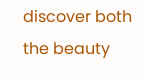discover both the beauty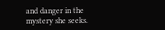and danger in the mystery she seeks.